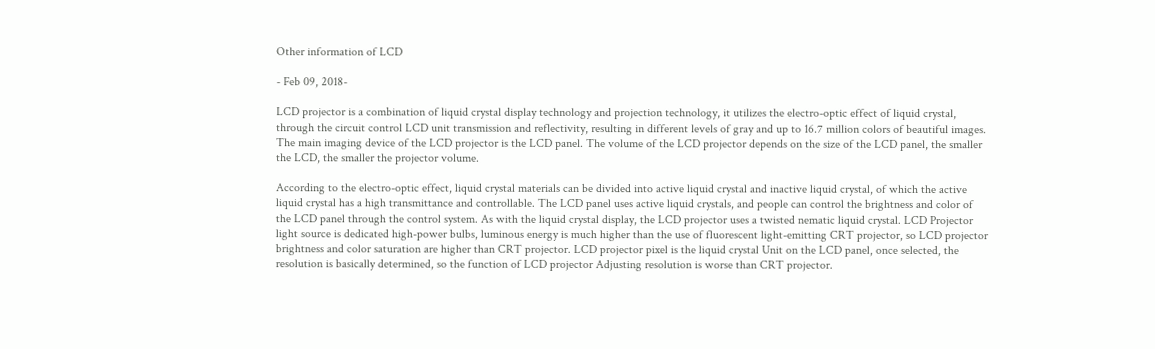Other information of LCD

- Feb 09, 2018-

LCD projector is a combination of liquid crystal display technology and projection technology, it utilizes the electro-optic effect of liquid crystal, through the circuit control LCD unit transmission and reflectivity, resulting in different levels of gray and up to 16.7 million colors of beautiful images. The main imaging device of the LCD projector is the LCD panel. The volume of the LCD projector depends on the size of the LCD panel, the smaller the LCD, the smaller the projector volume.

According to the electro-optic effect, liquid crystal materials can be divided into active liquid crystal and inactive liquid crystal, of which the active liquid crystal has a high transmittance and controllable. The LCD panel uses active liquid crystals, and people can control the brightness and color of the LCD panel through the control system. As with the liquid crystal display, the LCD projector uses a twisted nematic liquid crystal. LCD Projector light source is dedicated high-power bulbs, luminous energy is much higher than the use of fluorescent light-emitting CRT projector, so LCD projector brightness and color saturation are higher than CRT projector. LCD projector pixel is the liquid crystal Unit on the LCD panel, once selected, the resolution is basically determined, so the function of LCD projector Adjusting resolution is worse than CRT projector.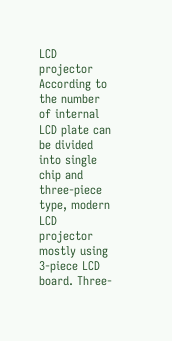LCD projector According to the number of internal LCD plate can be divided into single chip and three-piece type, modern LCD projector mostly using 3-piece LCD board. Three-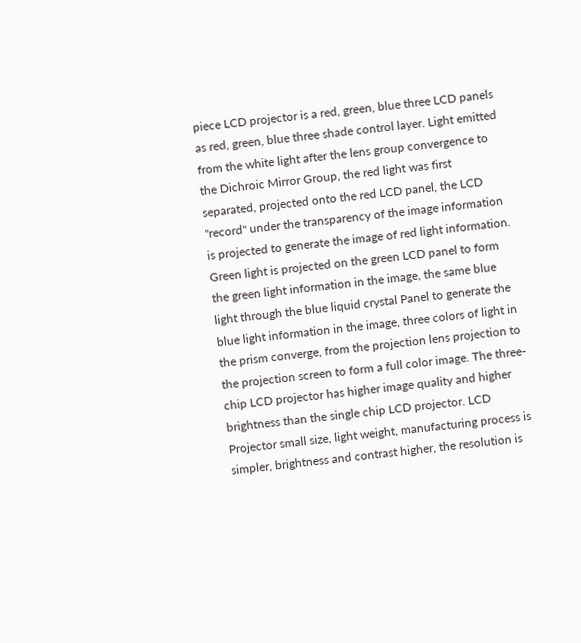piece LCD projector is a red, green, blue three LCD panels as red, green, blue three shade control layer. Light emitted from the white light after the lens group convergence to the Dichroic Mirror Group, the red light was first separated, projected onto the red LCD panel, the LCD "record" under the transparency of the image information is projected to generate the image of red light information. Green light is projected on the green LCD panel to form the green light information in the image, the same blue light through the blue liquid crystal Panel to generate the blue light information in the image, three colors of light in the prism converge, from the projection lens projection to the projection screen to form a full color image. The three-chip LCD projector has higher image quality and higher brightness than the single chip LCD projector. LCD Projector small size, light weight, manufacturing process is simpler, brightness and contrast higher, the resolution is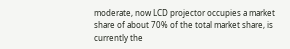moderate, now LCD projector occupies a market share of about 70% of the total market share, is currently the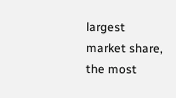largest market share, the most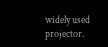widely used projector.